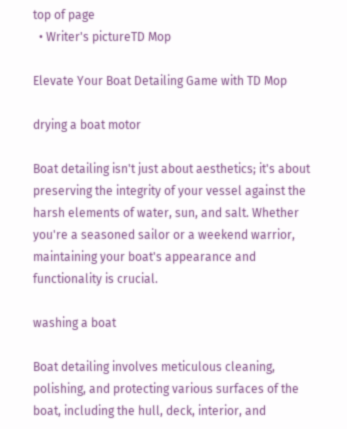top of page
  • Writer's pictureTD Mop

Elevate Your Boat Detailing Game with TD Mop

drying a boat motor

Boat detailing isn't just about aesthetics; it's about preserving the integrity of your vessel against the harsh elements of water, sun, and salt. Whether you're a seasoned sailor or a weekend warrior, maintaining your boat's appearance and functionality is crucial.

washing a boat

Boat detailing involves meticulous cleaning, polishing, and protecting various surfaces of the boat, including the hull, deck, interior, and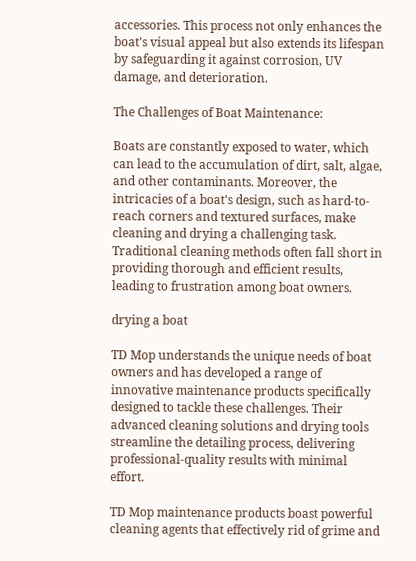accessories. This process not only enhances the boat's visual appeal but also extends its lifespan by safeguarding it against corrosion, UV damage, and deterioration.

The Challenges of Boat Maintenance:

Boats are constantly exposed to water, which can lead to the accumulation of dirt, salt, algae, and other contaminants. Moreover, the intricacies of a boat's design, such as hard-to-reach corners and textured surfaces, make cleaning and drying a challenging task. Traditional cleaning methods often fall short in providing thorough and efficient results, leading to frustration among boat owners.

drying a boat

TD Mop understands the unique needs of boat owners and has developed a range of innovative maintenance products specifically designed to tackle these challenges. Their advanced cleaning solutions and drying tools streamline the detailing process, delivering professional-quality results with minimal effort.

TD Mop maintenance products boast powerful cleaning agents that effectively rid of grime and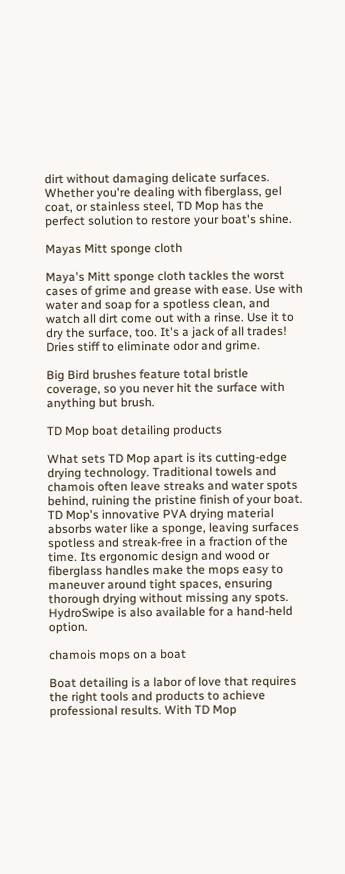dirt without damaging delicate surfaces. Whether you're dealing with fiberglass, gel coat, or stainless steel, TD Mop has the perfect solution to restore your boat's shine.

Mayas Mitt sponge cloth

Maya's Mitt sponge cloth tackles the worst cases of grime and grease with ease. Use with water and soap for a spotless clean, and watch all dirt come out with a rinse. Use it to dry the surface, too. It's a jack of all trades! Dries stiff to eliminate odor and grime.

Big Bird brushes feature total bristle coverage, so you never hit the surface with anything but brush.

TD Mop boat detailing products

What sets TD Mop apart is its cutting-edge drying technology. Traditional towels and chamois often leave streaks and water spots behind, ruining the pristine finish of your boat. TD Mop's innovative PVA drying material absorbs water like a sponge, leaving surfaces spotless and streak-free in a fraction of the time. Its ergonomic design and wood or fiberglass handles make the mops easy to maneuver around tight spaces, ensuring thorough drying without missing any spots. HydroSwipe is also available for a hand-held option.

chamois mops on a boat

Boat detailing is a labor of love that requires the right tools and products to achieve professional results. With TD Mop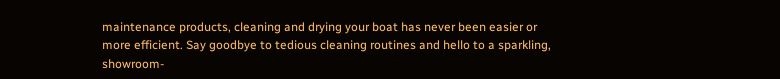maintenance products, cleaning and drying your boat has never been easier or more efficient. Say goodbye to tedious cleaning routines and hello to a sparkling, showroom-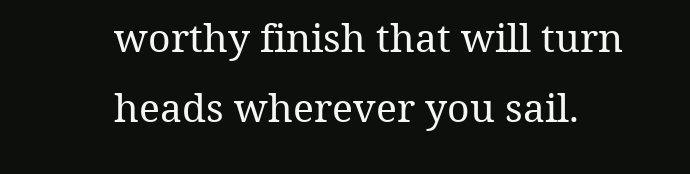worthy finish that will turn heads wherever you sail.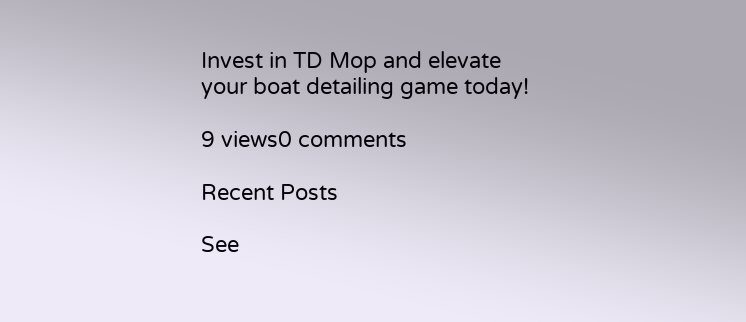Invest in TD Mop and elevate your boat detailing game today!

9 views0 comments

Recent Posts

See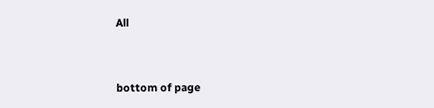All


bottom of page